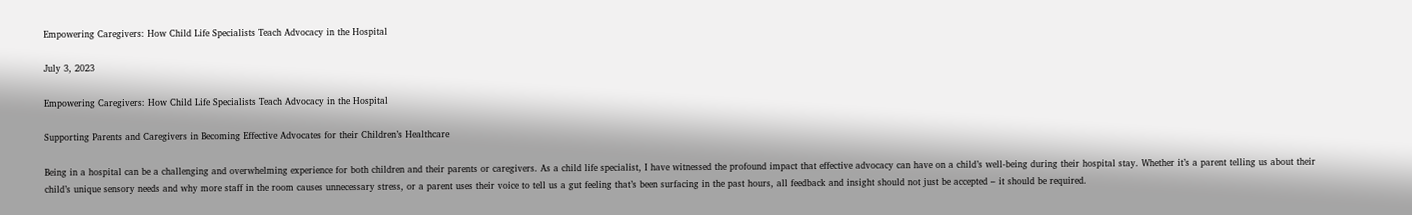Empowering Caregivers: How Child Life Specialists Teach Advocacy in the Hospital

July 3, 2023

Empowering Caregivers: How Child Life Specialists Teach Advocacy in the Hospital

Supporting Parents and Caregivers in Becoming Effective Advocates for their Children’s Healthcare

Being in a hospital can be a challenging and overwhelming experience for both children and their parents or caregivers. As a child life specialist, I have witnessed the profound impact that effective advocacy can have on a child’s well-being during their hospital stay. Whether it’s a parent telling us about their child’s unique sensory needs and why more staff in the room causes unnecessary stress, or a parent uses their voice to tell us a gut feeling that’s been surfacing in the past hours, all feedback and insight should not just be accepted – it should be required.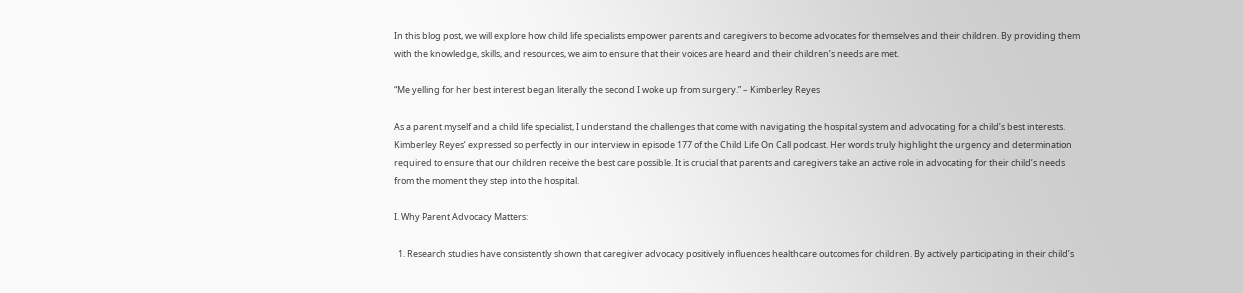In this blog post, we will explore how child life specialists empower parents and caregivers to become advocates for themselves and their children. By providing them with the knowledge, skills, and resources, we aim to ensure that their voices are heard and their children’s needs are met.

“Me yelling for her best interest began literally the second I woke up from surgery.” – Kimberley Reyes

As a parent myself and a child life specialist, I understand the challenges that come with navigating the hospital system and advocating for a child’s best interests. Kimberley Reyes’ expressed so perfectly in our interview in episode 177 of the Child Life On Call podcast. Her words truly highlight the urgency and determination required to ensure that our children receive the best care possible. It is crucial that parents and caregivers take an active role in advocating for their child’s needs from the moment they step into the hospital.

I. Why Parent Advocacy Matters:

  1. Research studies have consistently shown that caregiver advocacy positively influences healthcare outcomes for children. By actively participating in their child’s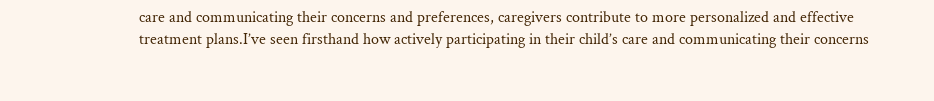care and communicating their concerns and preferences, caregivers contribute to more personalized and effective treatment plans.I’ve seen firsthand how actively participating in their child’s care and communicating their concerns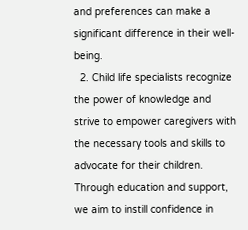and preferences can make a significant difference in their well-being.
  2. Child life specialists recognize the power of knowledge and strive to empower caregivers with the necessary tools and skills to advocate for their children. Through education and support, we aim to instill confidence in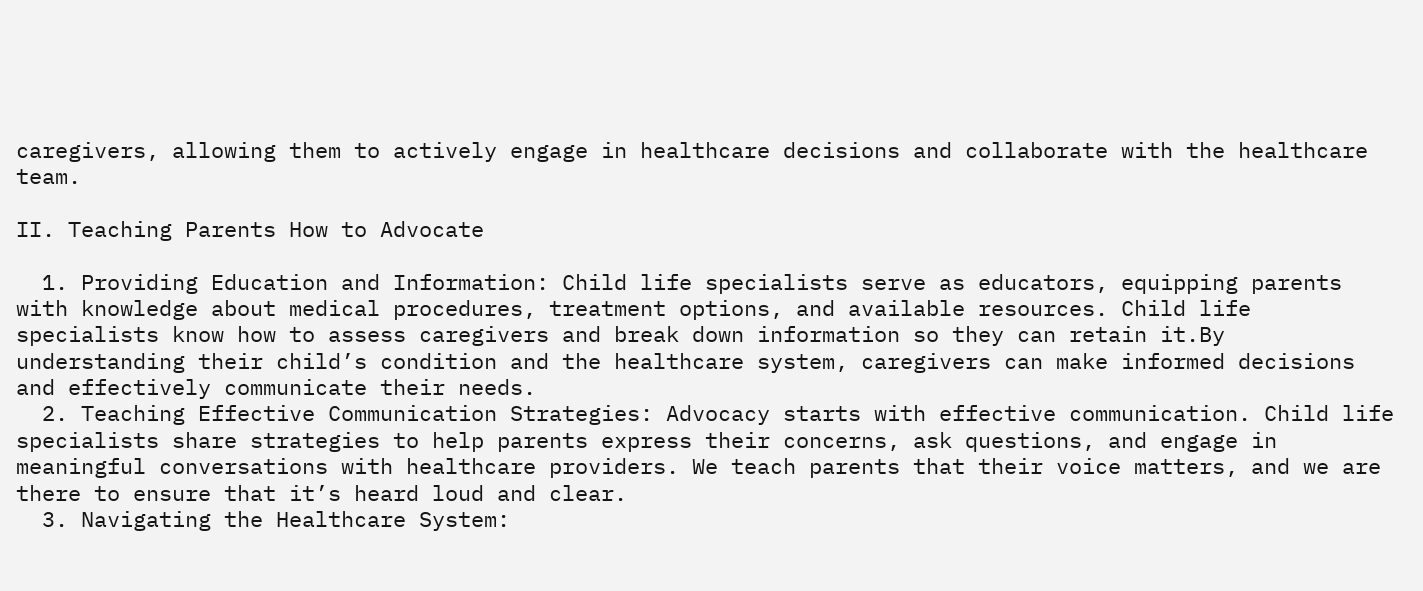caregivers, allowing them to actively engage in healthcare decisions and collaborate with the healthcare team.

II. Teaching Parents How to Advocate

  1. Providing Education and Information: Child life specialists serve as educators, equipping parents with knowledge about medical procedures, treatment options, and available resources. Child life specialists know how to assess caregivers and break down information so they can retain it.By understanding their child’s condition and the healthcare system, caregivers can make informed decisions and effectively communicate their needs.
  2. Teaching Effective Communication Strategies: Advocacy starts with effective communication. Child life specialists share strategies to help parents express their concerns, ask questions, and engage in meaningful conversations with healthcare providers. We teach parents that their voice matters, and we are there to ensure that it’s heard loud and clear.
  3. Navigating the Healthcare System: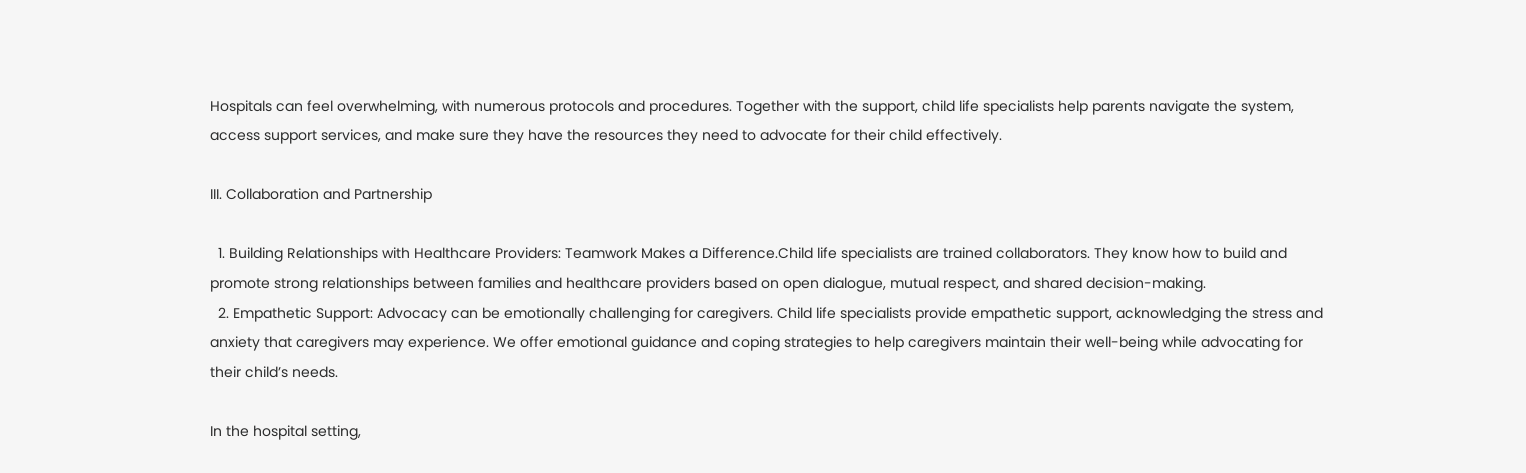Hospitals can feel overwhelming, with numerous protocols and procedures. Together with the support, child life specialists help parents navigate the system, access support services, and make sure they have the resources they need to advocate for their child effectively.

III. Collaboration and Partnership

  1. Building Relationships with Healthcare Providers: Teamwork Makes a Difference.Child life specialists are trained collaborators. They know how to build and promote strong relationships between families and healthcare providers based on open dialogue, mutual respect, and shared decision-making.
  2. Empathetic Support: Advocacy can be emotionally challenging for caregivers. Child life specialists provide empathetic support, acknowledging the stress and anxiety that caregivers may experience. We offer emotional guidance and coping strategies to help caregivers maintain their well-being while advocating for their child’s needs.

In the hospital setting,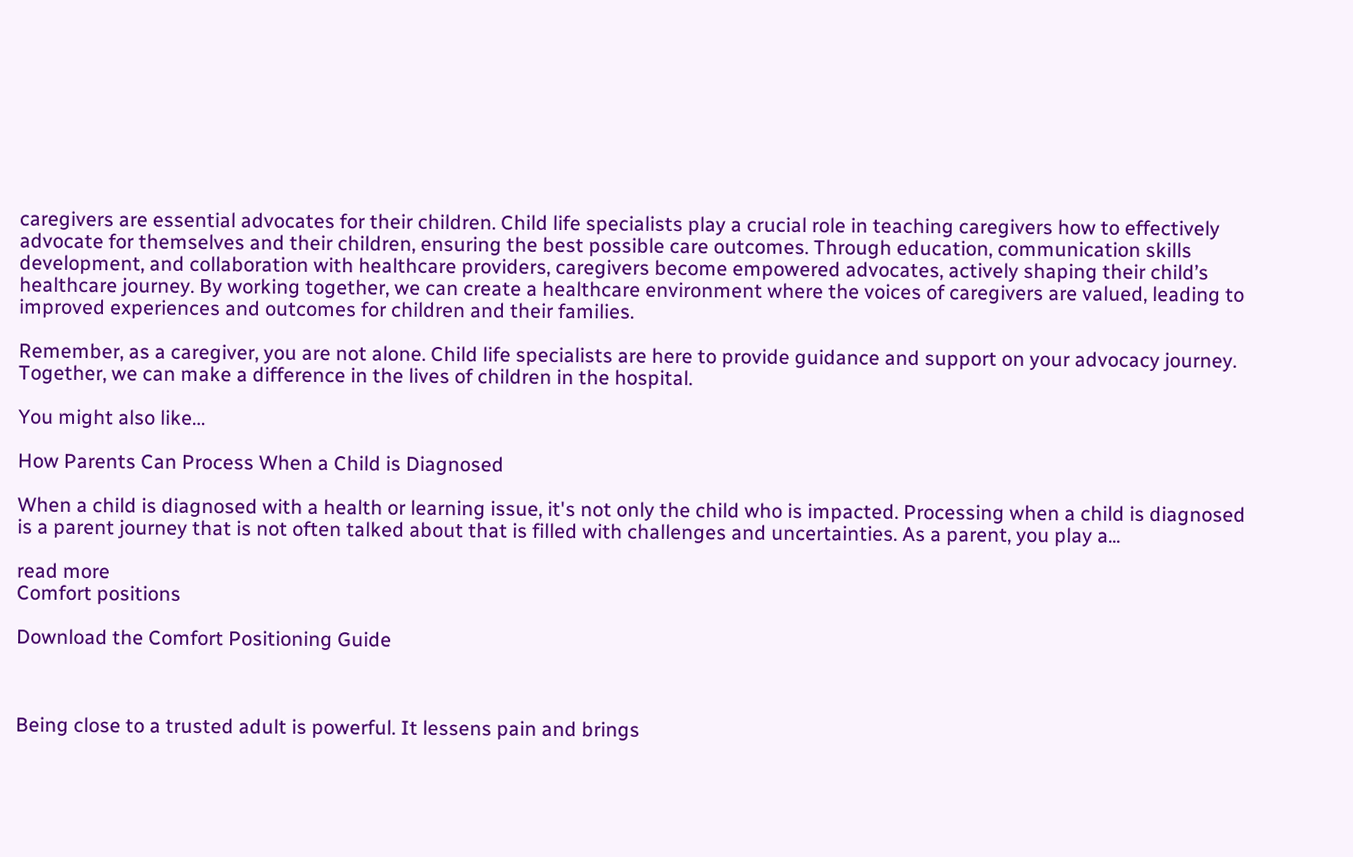caregivers are essential advocates for their children. Child life specialists play a crucial role in teaching caregivers how to effectively advocate for themselves and their children, ensuring the best possible care outcomes. Through education, communication skills development, and collaboration with healthcare providers, caregivers become empowered advocates, actively shaping their child’s healthcare journey. By working together, we can create a healthcare environment where the voices of caregivers are valued, leading to improved experiences and outcomes for children and their families.

Remember, as a caregiver, you are not alone. Child life specialists are here to provide guidance and support on your advocacy journey. Together, we can make a difference in the lives of children in the hospital.

You might also like…

How Parents Can Process When a Child is Diagnosed

When a child is diagnosed with a health or learning issue, it's not only the child who is impacted. Processing when a child is diagnosed is a parent journey that is not often talked about that is filled with challenges and uncertainties. As a parent, you play a...

read more
Comfort positions

Download the Comfort Positioning Guide



Being close to a trusted adult is powerful. It lessens pain and brings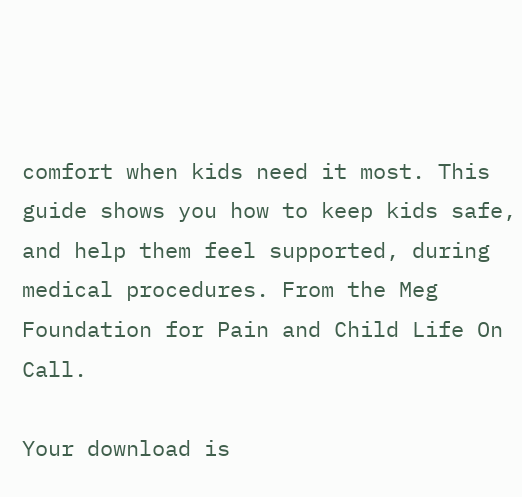comfort when kids need it most. This guide shows you how to keep kids safe, and help them feel supported, during medical procedures. From the Meg Foundation for Pain and Child Life On Call.

Your download is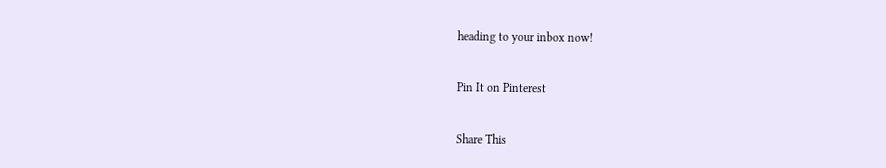heading to your inbox now!

Pin It on Pinterest

Share This